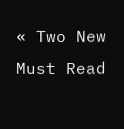« Two New Must Read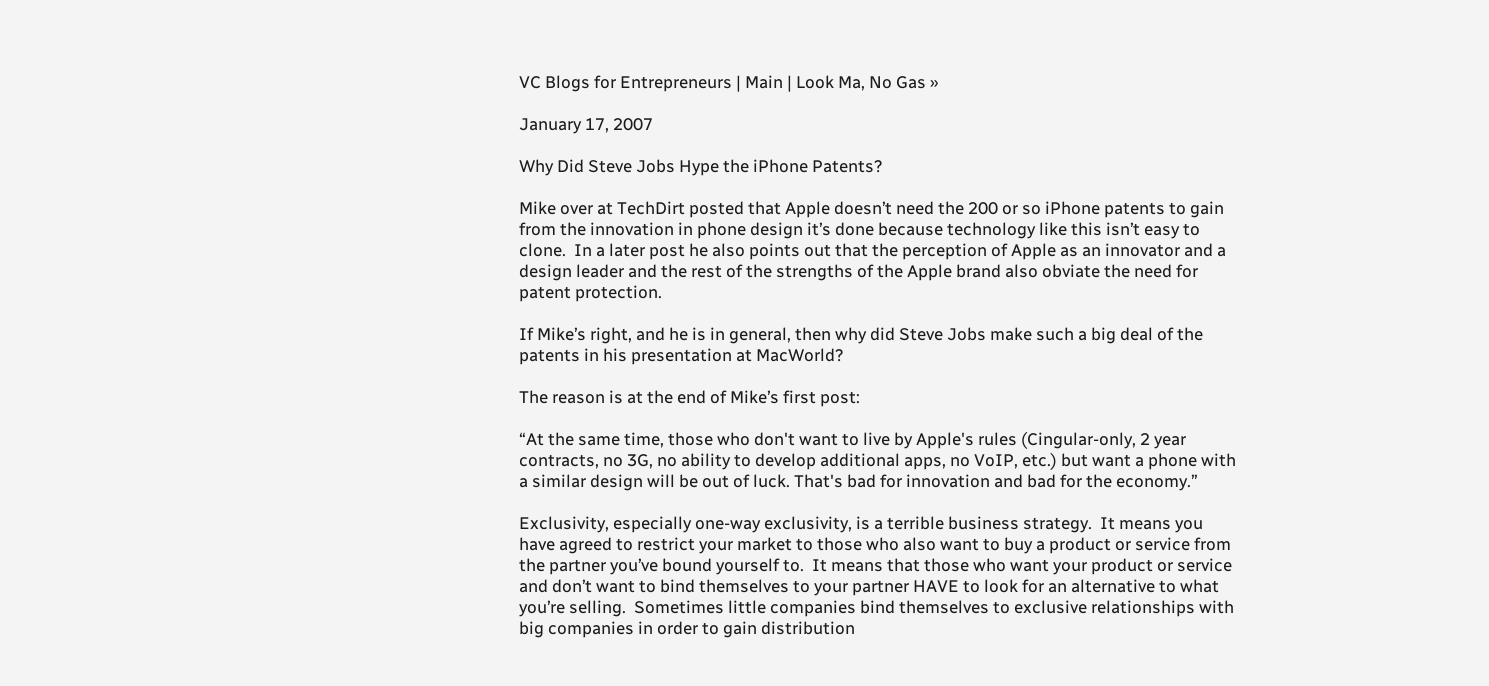VC Blogs for Entrepreneurs | Main | Look Ma, No Gas »

January 17, 2007

Why Did Steve Jobs Hype the iPhone Patents?

Mike over at TechDirt posted that Apple doesn’t need the 200 or so iPhone patents to gain from the innovation in phone design it’s done because technology like this isn’t easy to clone.  In a later post he also points out that the perception of Apple as an innovator and a design leader and the rest of the strengths of the Apple brand also obviate the need for patent protection.

If Mike’s right, and he is in general, then why did Steve Jobs make such a big deal of the patents in his presentation at MacWorld?

The reason is at the end of Mike’s first post:

“At the same time, those who don't want to live by Apple's rules (Cingular-only, 2 year contracts, no 3G, no ability to develop additional apps, no VoIP, etc.) but want a phone with a similar design will be out of luck. That's bad for innovation and bad for the economy.”

Exclusivity, especially one-way exclusivity, is a terrible business strategy.  It means you have agreed to restrict your market to those who also want to buy a product or service from the partner you’ve bound yourself to.  It means that those who want your product or service and don’t want to bind themselves to your partner HAVE to look for an alternative to what you’re selling.  Sometimes little companies bind themselves to exclusive relationships with big companies in order to gain distribution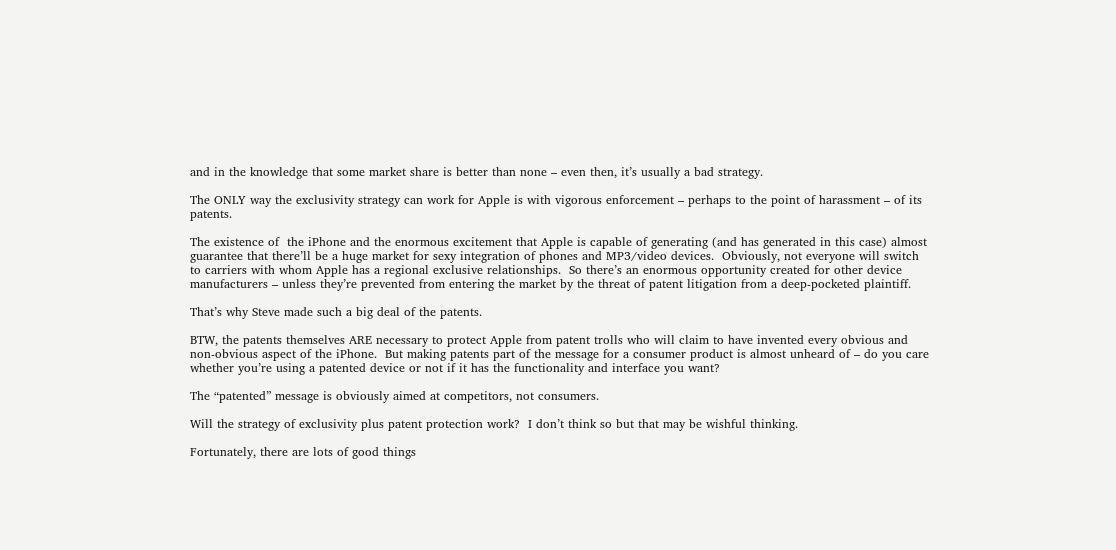and in the knowledge that some market share is better than none – even then, it’s usually a bad strategy.

The ONLY way the exclusivity strategy can work for Apple is with vigorous enforcement – perhaps to the point of harassment – of its patents.

The existence of  the iPhone and the enormous excitement that Apple is capable of generating (and has generated in this case) almost guarantee that there’ll be a huge market for sexy integration of phones and MP3/video devices.  Obviously, not everyone will switch to carriers with whom Apple has a regional exclusive relationships.  So there’s an enormous opportunity created for other device manufacturers – unless they’re prevented from entering the market by the threat of patent litigation from a deep-pocketed plaintiff.

That’s why Steve made such a big deal of the patents.

BTW, the patents themselves ARE necessary to protect Apple from patent trolls who will claim to have invented every obvious and non-obvious aspect of the iPhone.  But making patents part of the message for a consumer product is almost unheard of – do you care whether you’re using a patented device or not if it has the functionality and interface you want?

The “patented” message is obviously aimed at competitors, not consumers.

Will the strategy of exclusivity plus patent protection work?  I don’t think so but that may be wishful thinking.

Fortunately, there are lots of good things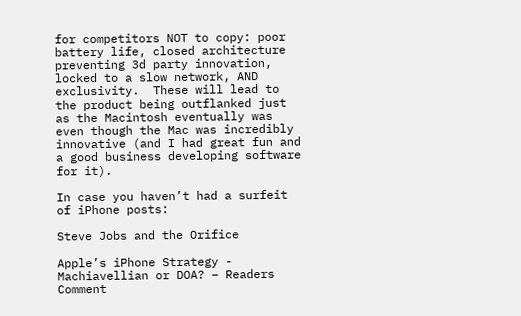for competitors NOT to copy: poor battery life, closed architecture preventing 3d party innovation, locked to a slow network, AND exclusivity.  These will lead to the product being outflanked just as the Macintosh eventually was even though the Mac was incredibly innovative (and I had great fun and a good business developing software for it).

In case you haven’t had a surfeit of iPhone posts:

Steve Jobs and the Orifice

Apple’s iPhone Strategy - Machiavellian or DOA? – Readers Comment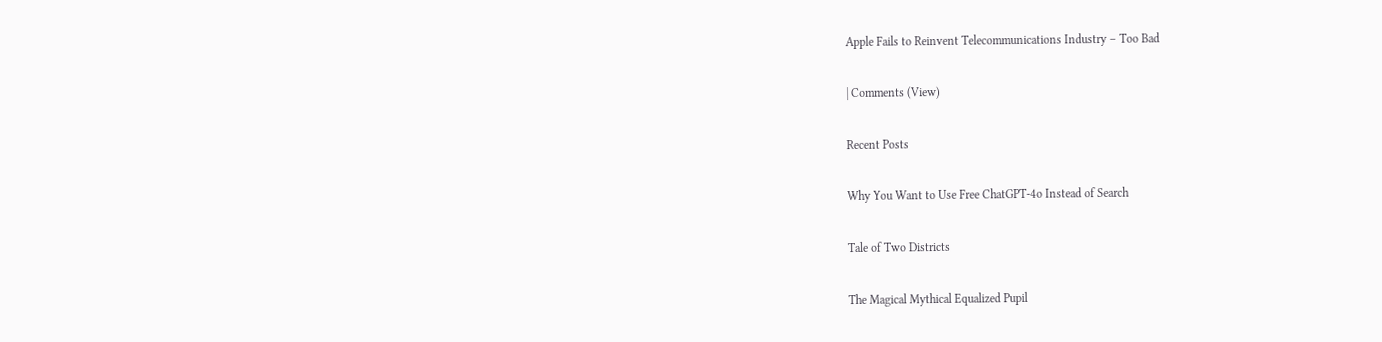Apple Fails to Reinvent Telecommunications Industry – Too Bad

| Comments (View)

Recent Posts

Why You Want to Use Free ChatGPT-4o Instead of Search

Tale of Two Districts

The Magical Mythical Equalized Pupil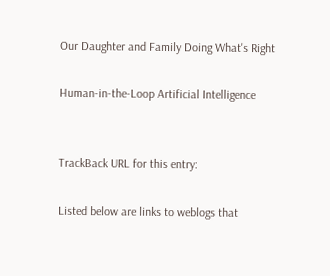Our Daughter and Family Doing What's Right

Human-in-the-Loop Artificial Intelligence


TrackBack URL for this entry:

Listed below are links to weblogs that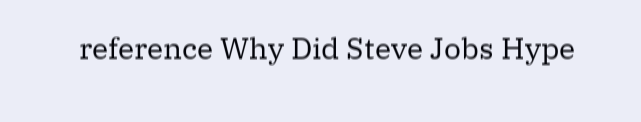reference Why Did Steve Jobs Hype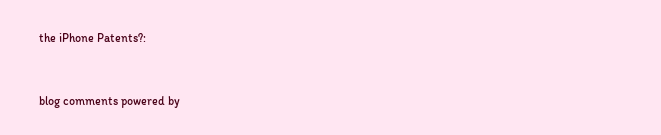the iPhone Patents?:


blog comments powered by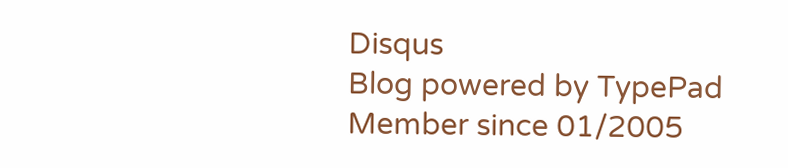Disqus
Blog powered by TypePad
Member since 01/2005